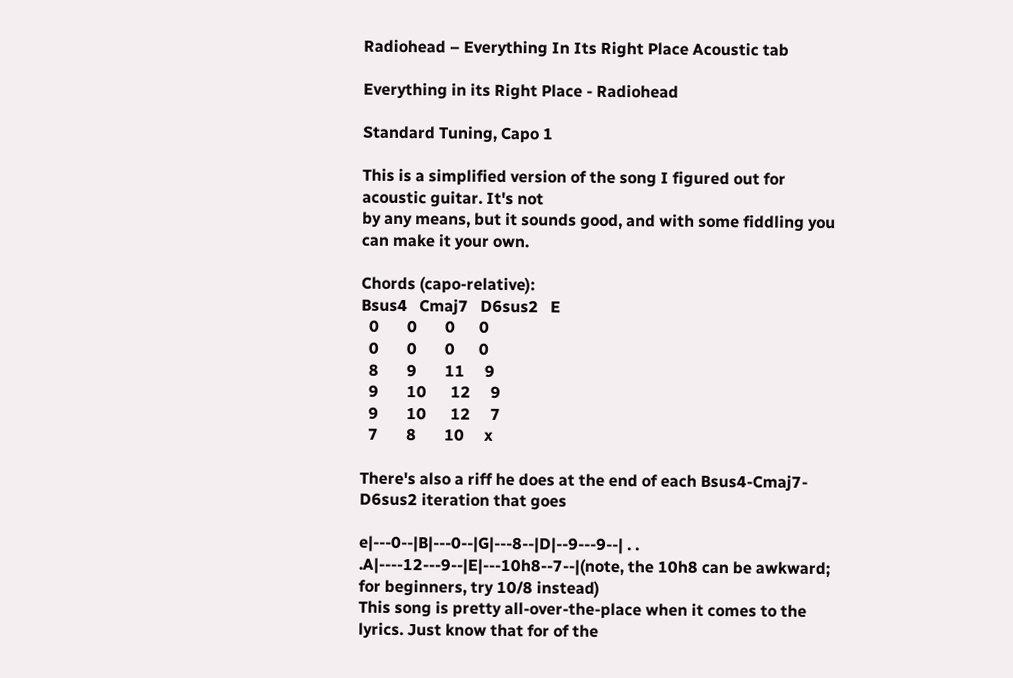Radiohead – Everything In Its Right Place Acoustic tab

Everything in its Right Place - Radiohead

Standard Tuning, Capo 1

This is a simplified version of the song I figured out for acoustic guitar. It's not
by any means, but it sounds good, and with some fiddling you can make it your own.

Chords (capo-relative):
Bsus4   Cmaj7   D6sus2   E
  0       0       0      0
  0       0       0      0
  8       9       11     9
  9       10      12     9
  9       10      12     7
  7       8       10     x

There's also a riff he does at the end of each Bsus4-Cmaj7-D6sus2 iteration that goes

e|---0--|B|---0--|G|---8--|D|--9---9--| . . .A|----12---9--|E|---10h8--7--|(note, the 10h8 can be awkward; for beginners, try 10/8 instead)
This song is pretty all-over-the-place when it comes to the lyrics. Just know that for of the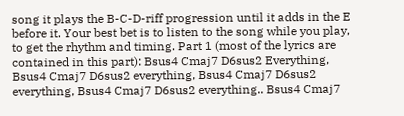song it plays the B-C-D-riff progression until it adds in the E before it. Your best bet is to listen to the song while you play, to get the rhythm and timing. Part 1 (most of the lyrics are contained in this part): Bsus4 Cmaj7 D6sus2 Everything, Bsus4 Cmaj7 D6sus2 everything, Bsus4 Cmaj7 D6sus2 everything, Bsus4 Cmaj7 D6sus2 everything.. Bsus4 Cmaj7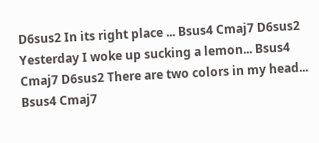D6sus2 In its right place ... Bsus4 Cmaj7 D6sus2 Yesterday I woke up sucking a lemon... Bsus4 Cmaj7 D6sus2 There are two colors in my head... Bsus4 Cmaj7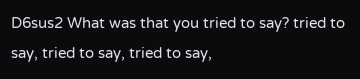D6sus2 What was that you tried to say? tried to say, tried to say, tried to say,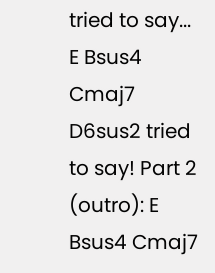tried to say... E Bsus4 Cmaj7 D6sus2 tried to say! Part 2 (outro): E Bsus4 Cmaj7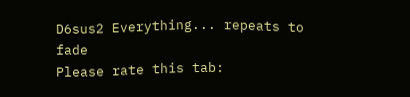D6sus2 Everything... repeats to fade
Please rate this tab: